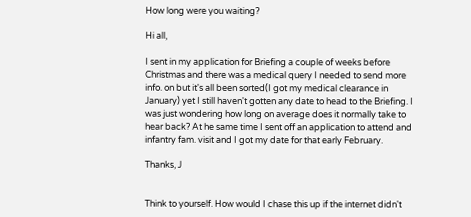How long were you waiting?

Hi all,

I sent in my application for Briefing a couple of weeks before Christmas and there was a medical query I needed to send more info. on but it's all been sorted(I got my medical clearance in January) yet I still haven't gotten any date to head to the Briefing. I was just wondering how long on average does it normally take to hear back? At he same time I sent off an application to attend and infantry fam. visit and I got my date for that early February.

Thanks, J


Think to yourself. How would I chase this up if the internet didn't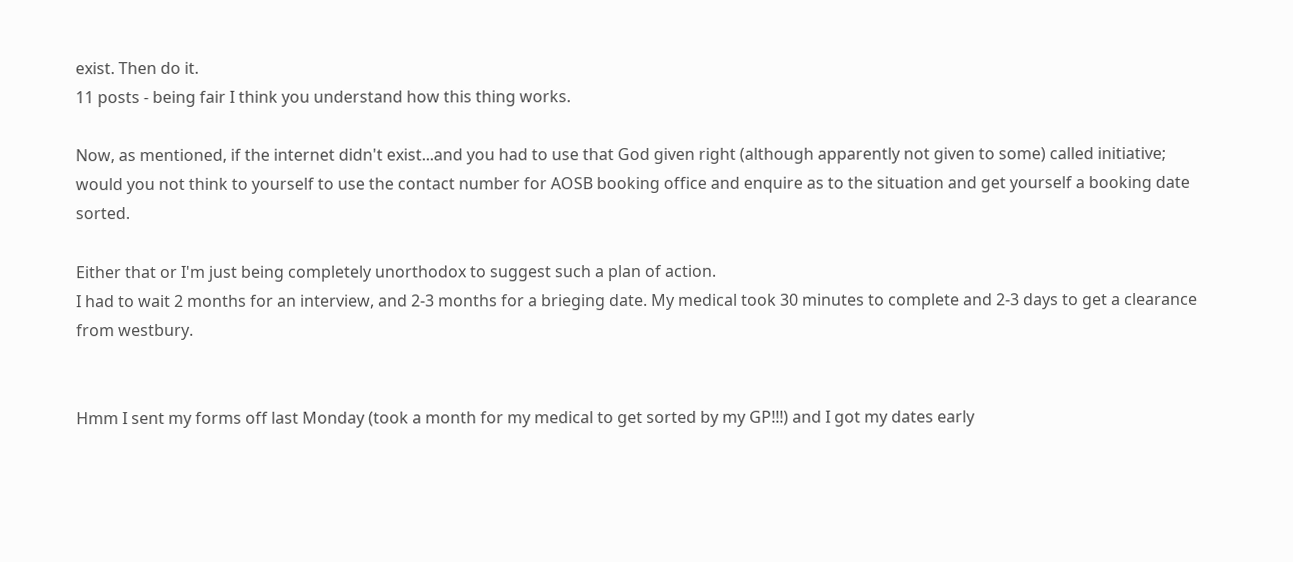exist. Then do it.
11 posts - being fair I think you understand how this thing works.

Now, as mentioned, if the internet didn't exist...and you had to use that God given right (although apparently not given to some) called initiative; would you not think to yourself to use the contact number for AOSB booking office and enquire as to the situation and get yourself a booking date sorted.

Either that or I'm just being completely unorthodox to suggest such a plan of action.
I had to wait 2 months for an interview, and 2-3 months for a brieging date. My medical took 30 minutes to complete and 2-3 days to get a clearance from westbury.


Hmm I sent my forms off last Monday (took a month for my medical to get sorted by my GP!!!) and I got my dates early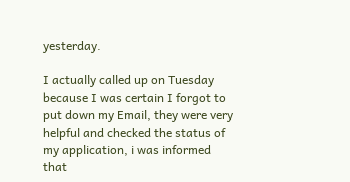yesterday.

I actually called up on Tuesday because I was certain I forgot to put down my Email, they were very helpful and checked the status of my application, i was informed that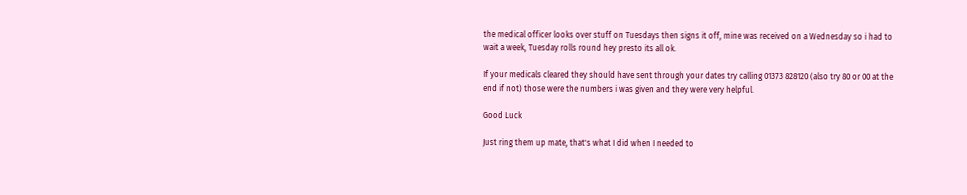the medical officer looks over stuff on Tuesdays then signs it off, mine was received on a Wednesday so i had to wait a week, Tuesday rolls round hey presto its all ok.

If your medicals cleared they should have sent through your dates try calling 01373 828120 (also try 80 or 00 at the end if not) those were the numbers i was given and they were very helpful.

Good Luck

Just ring them up mate, that's what I did when I needed to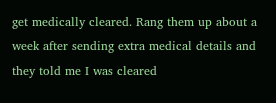get medically cleared. Rang them up about a week after sending extra medical details and they told me I was cleared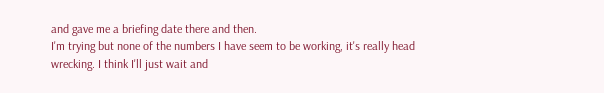and gave me a briefing date there and then.
I'm trying but none of the numbers I have seem to be working, it's really head wrecking. I think I'll just wait and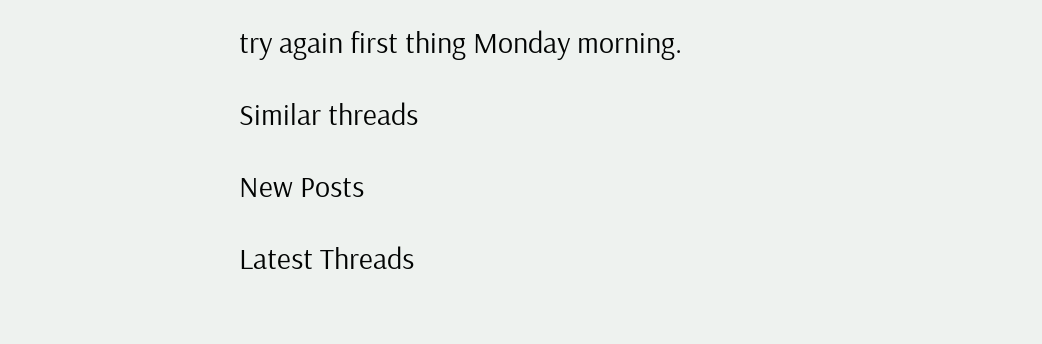try again first thing Monday morning.

Similar threads

New Posts

Latest Threads